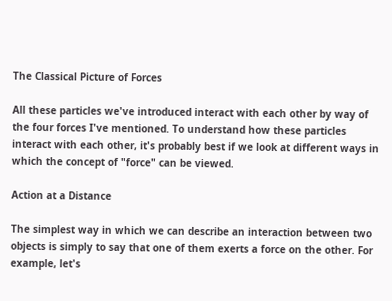The Classical Picture of Forces

All these particles we've introduced interact with each other by way of the four forces I've mentioned. To understand how these particles interact with each other, it's probably best if we look at different ways in which the concept of "force" can be viewed.

Action at a Distance

The simplest way in which we can describe an interaction between two objects is simply to say that one of them exerts a force on the other. For example, let's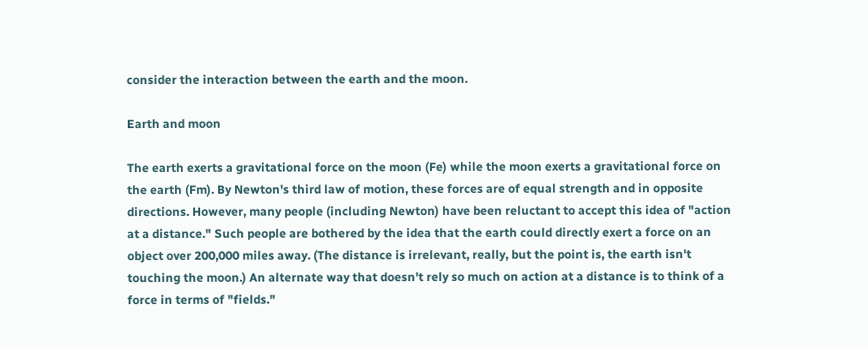consider the interaction between the earth and the moon.

Earth and moon

The earth exerts a gravitational force on the moon (Fe) while the moon exerts a gravitational force on the earth (Fm). By Newton's third law of motion, these forces are of equal strength and in opposite directions. However, many people (including Newton) have been reluctant to accept this idea of "action at a distance." Such people are bothered by the idea that the earth could directly exert a force on an object over 200,000 miles away. (The distance is irrelevant, really, but the point is, the earth isn't touching the moon.) An alternate way that doesn't rely so much on action at a distance is to think of a force in terms of "fields."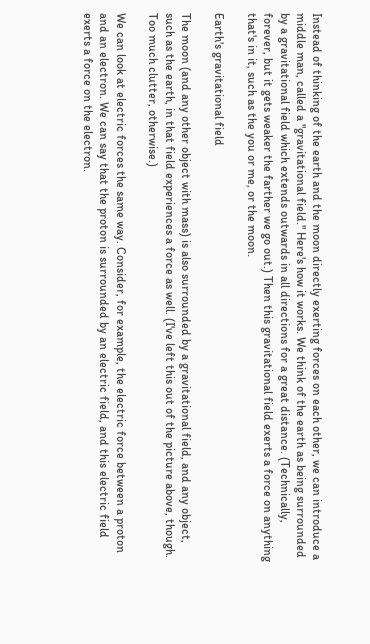Instead of thinking of the earth and the moon directly exerting forces on each other, we can introduce a middle man, called a "gravitational field." Here's how it works. We think of the earth as being surrounded by a gravitational field which extends outwards in all directions for a great distance. (Technically, forever, but it gets weaker the farther we go out.) Then this gravitational field exerts a force on anything that's in it, such as the you or me, or the moon.

Earth's gravitational field

The moon (and any other object with mass) is also surrounded by a gravitational field, and any object, such as the earth, in that field experiences a force as well. (I've left this out of the picture above, though. Too much clutter, otherwise.)

We can look at electric forces the same way. Consider, for example, the electric force between a proton and an electron. We can say that the proton is surrounded by an electric field, and this electric field exerts a force on the electron.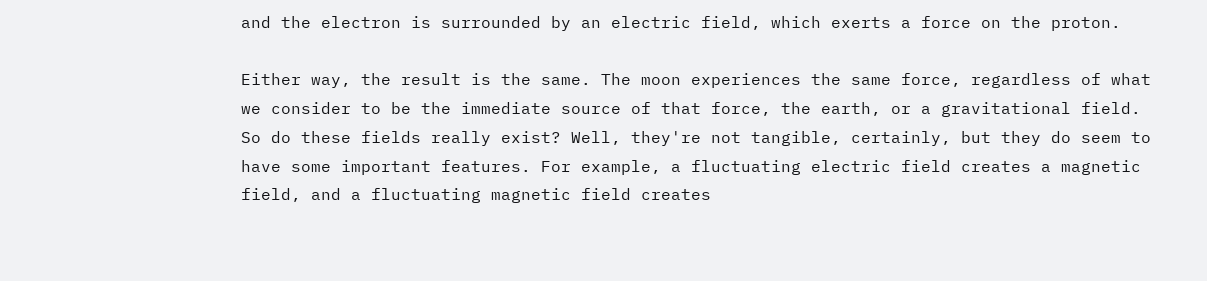and the electron is surrounded by an electric field, which exerts a force on the proton.

Either way, the result is the same. The moon experiences the same force, regardless of what we consider to be the immediate source of that force, the earth, or a gravitational field. So do these fields really exist? Well, they're not tangible, certainly, but they do seem to have some important features. For example, a fluctuating electric field creates a magnetic field, and a fluctuating magnetic field creates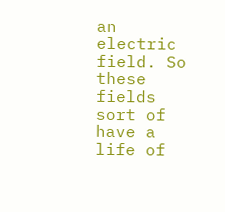an electric field. So these fields sort of have a life of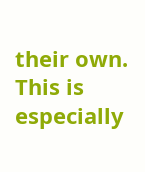their own. This is especially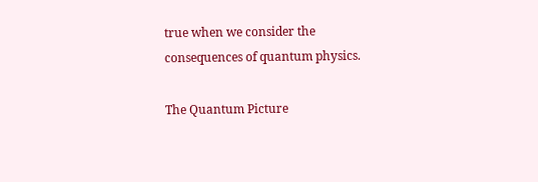true when we consider the consequences of quantum physics.

The Quantum Picture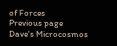of Forces
Previous page
Dave's Microcosmos